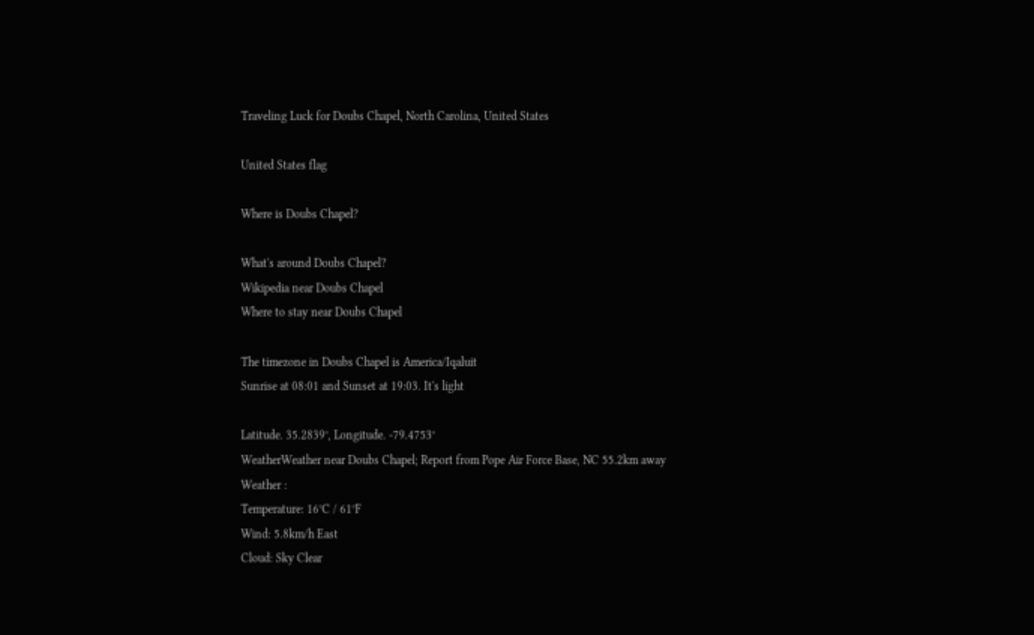Traveling Luck for Doubs Chapel, North Carolina, United States

United States flag

Where is Doubs Chapel?

What's around Doubs Chapel?
Wikipedia near Doubs Chapel
Where to stay near Doubs Chapel

The timezone in Doubs Chapel is America/Iqaluit
Sunrise at 08:01 and Sunset at 19:03. It's light

Latitude. 35.2839°, Longitude. -79.4753°
WeatherWeather near Doubs Chapel; Report from Pope Air Force Base, NC 55.2km away
Weather :
Temperature: 16°C / 61°F
Wind: 5.8km/h East
Cloud: Sky Clear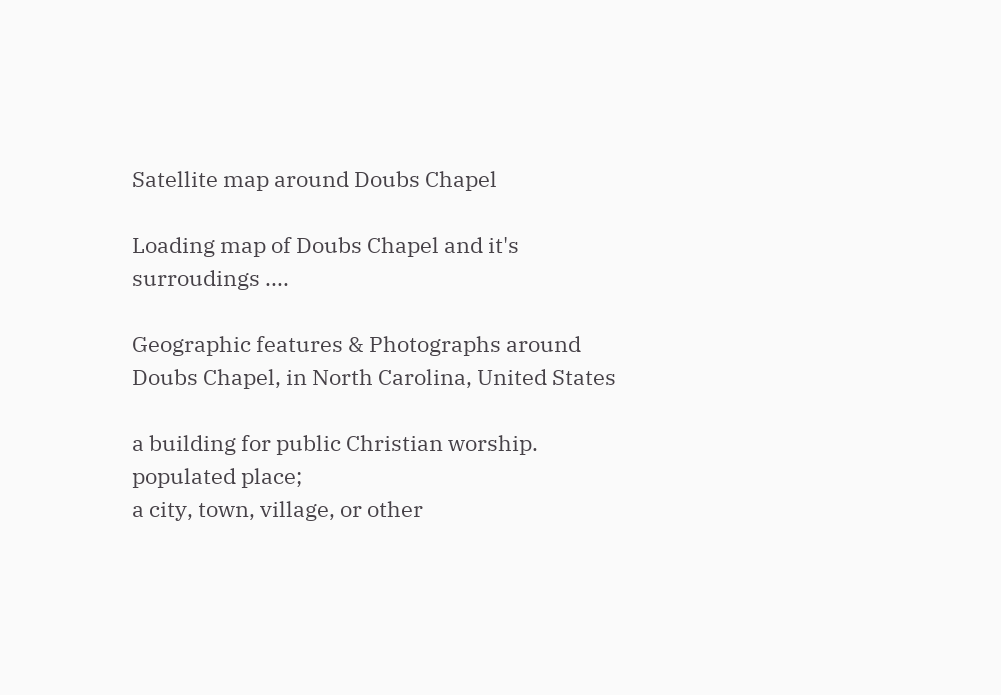Satellite map around Doubs Chapel

Loading map of Doubs Chapel and it's surroudings ....

Geographic features & Photographs around Doubs Chapel, in North Carolina, United States

a building for public Christian worship.
populated place;
a city, town, village, or other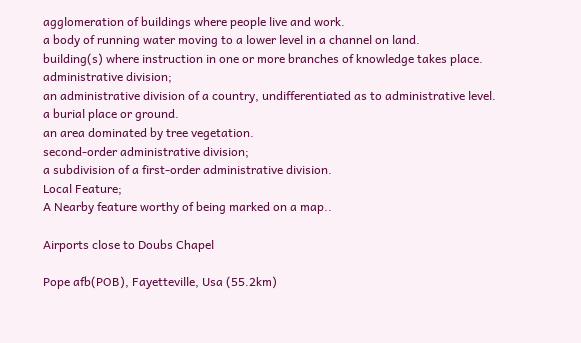agglomeration of buildings where people live and work.
a body of running water moving to a lower level in a channel on land.
building(s) where instruction in one or more branches of knowledge takes place.
administrative division;
an administrative division of a country, undifferentiated as to administrative level.
a burial place or ground.
an area dominated by tree vegetation.
second-order administrative division;
a subdivision of a first-order administrative division.
Local Feature;
A Nearby feature worthy of being marked on a map..

Airports close to Doubs Chapel

Pope afb(POB), Fayetteville, Usa (55.2km)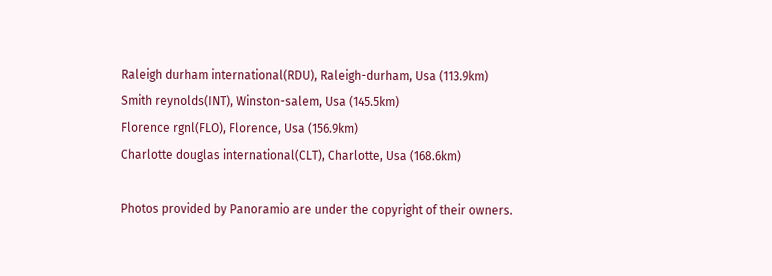Raleigh durham international(RDU), Raleigh-durham, Usa (113.9km)
Smith reynolds(INT), Winston-salem, Usa (145.5km)
Florence rgnl(FLO), Florence, Usa (156.9km)
Charlotte douglas international(CLT), Charlotte, Usa (168.6km)

Photos provided by Panoramio are under the copyright of their owners.